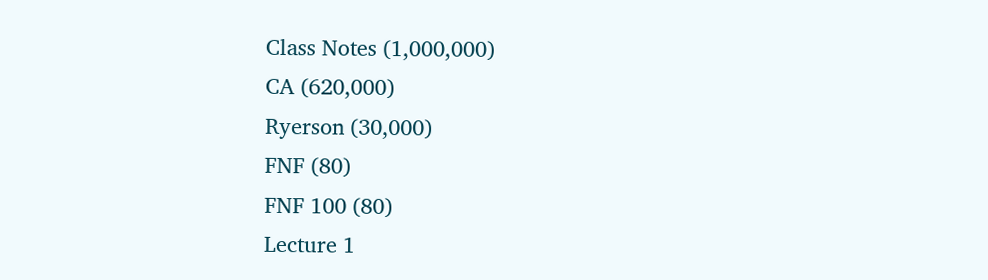Class Notes (1,000,000)
CA (620,000)
Ryerson (30,000)
FNF (80)
FNF 100 (80)
Lecture 1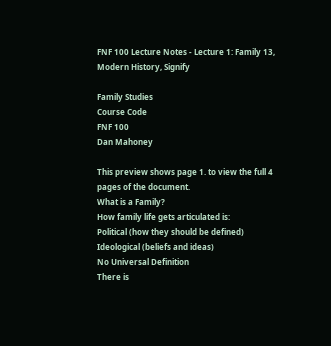FNF 100 Lecture Notes - Lecture 1: Family 13, Modern History, Signify

Family Studies
Course Code
FNF 100
Dan Mahoney

This preview shows page 1. to view the full 4 pages of the document.
What is a Family?
How family life gets articulated is:
Political (how they should be defined)
Ideological (beliefs and ideas)
No Universal Definition
There is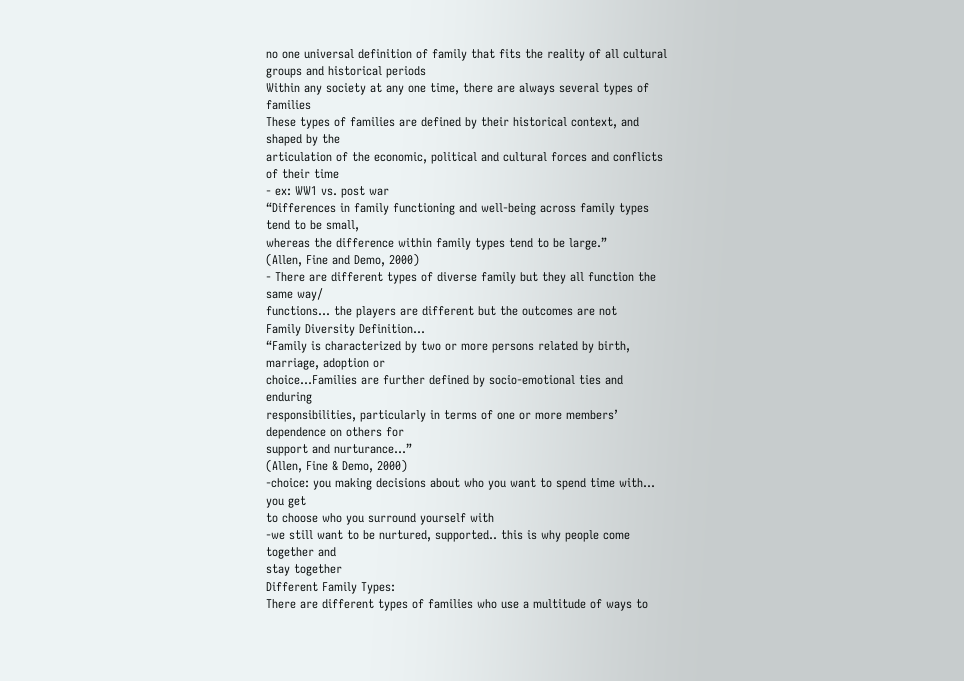no one universal definition of family that fits the reality of all cultural
groups and historical periods
Within any society at any one time, there are always several types of families
These types of families are defined by their historical context, and shaped by the
articulation of the economic, political and cultural forces and conflicts of their time
- ex: WW1 vs. post war
“Differences in family functioning and well-being across family types tend to be small,
whereas the difference within family types tend to be large.”
(Allen, Fine and Demo, 2000)
- There are different types of diverse family but they all function the same way/
functions... the players are different but the outcomes are not
Family Diversity Definition…
“Family is characterized by two or more persons related by birth, marriage, adoption or
choice…Families are further defined by socio-emotional ties and enduring
responsibilities, particularly in terms of one or more members’ dependence on others for
support and nurturance…”
(Allen, Fine & Demo, 2000)
-choice: you making decisions about who you want to spend time with… you get
to choose who you surround yourself with
-we still want to be nurtured, supported.. this is why people come together and
stay together
Different Family Types:
There are different types of families who use a multitude of ways to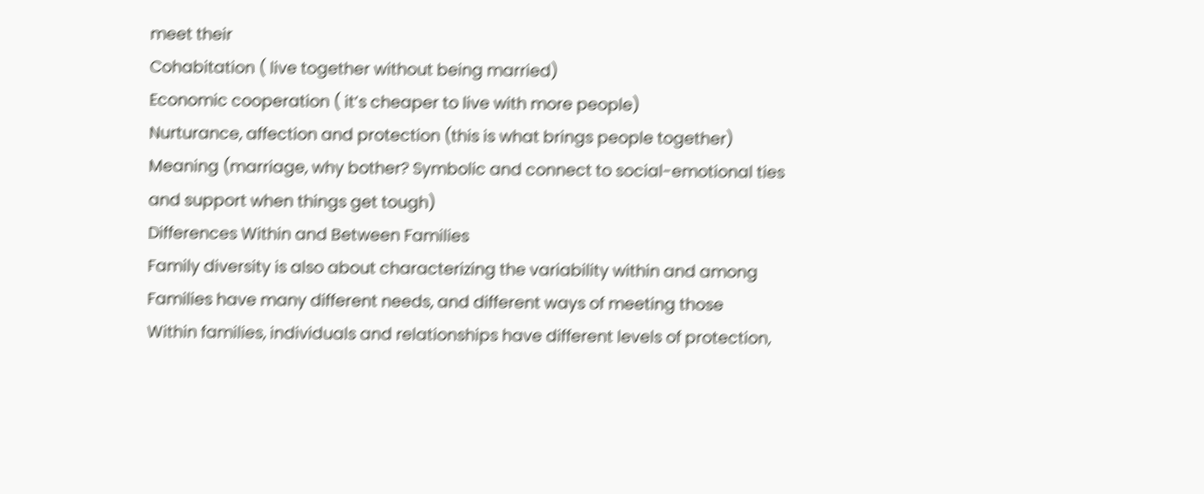meet their
Cohabitation ( live together without being married)
Economic cooperation ( it’s cheaper to live with more people)
Nurturance, affection and protection (this is what brings people together)
Meaning (marriage, why bother? Symbolic and connect to social-emotional ties
and support when things get tough)
Differences Within and Between Families
Family diversity is also about characterizing the variability within and among
Families have many different needs, and different ways of meeting those
Within families, individuals and relationships have different levels of protection,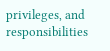privileges, and responsibilities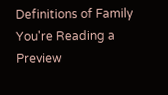Definitions of Family
You're Reading a Preview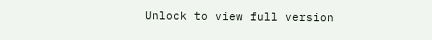Unlock to view full version